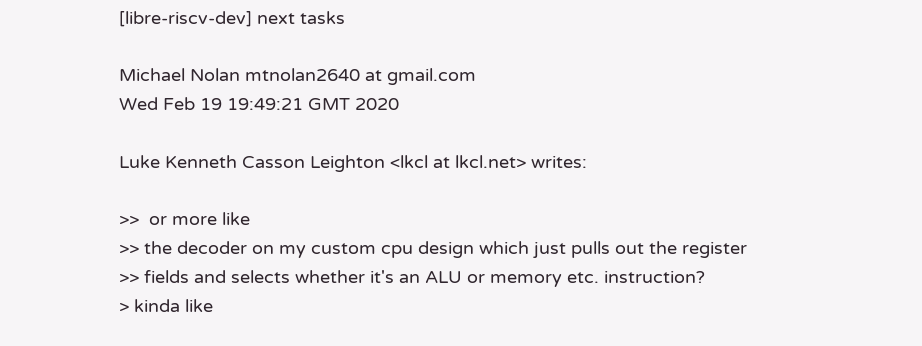[libre-riscv-dev] next tasks

Michael Nolan mtnolan2640 at gmail.com
Wed Feb 19 19:49:21 GMT 2020

Luke Kenneth Casson Leighton <lkcl at lkcl.net> writes:

>>  or more like
>> the decoder on my custom cpu design which just pulls out the register
>> fields and selects whether it's an ALU or memory etc. instruction?
> kinda like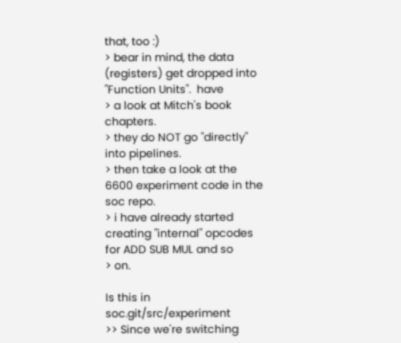that, too :)
> bear in mind, the data (registers) get dropped into "Function Units".  have
> a look at Mitch's book chapters.
> they do NOT go "directly" into pipelines.
> then take a look at the 6600 experiment code in the soc repo.
> i have already started creating "internal" opcodes for ADD SUB MUL and so
> on.

Is this in soc.git/src/experiment
>> Since we're switching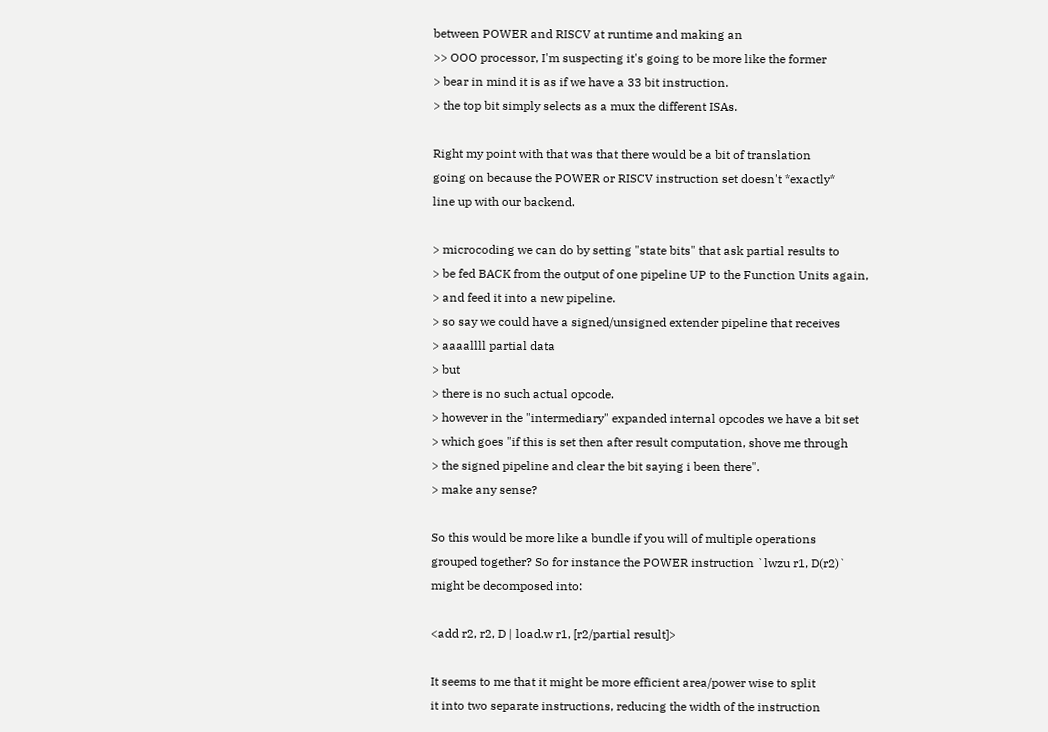between POWER and RISCV at runtime and making an
>> OOO processor, I'm suspecting it's going to be more like the former
> bear in mind it is as if we have a 33 bit instruction.
> the top bit simply selects as a mux the different ISAs.

Right my point with that was that there would be a bit of translation
going on because the POWER or RISCV instruction set doesn't *exactly*
line up with our backend.

> microcoding we can do by setting "state bits" that ask partial results to
> be fed BACK from the output of one pipeline UP to the Function Units again,
> and feed it into a new pipeline.
> so say we could have a signed/unsigned extender pipeline that receives
> aaaallll partial data
> but
> there is no such actual opcode.
> however in the "intermediary" expanded internal opcodes we have a bit set
> which goes "if this is set then after result computation, shove me through
> the signed pipeline and clear the bit saying i been there".
> make any sense?

So this would be more like a bundle if you will of multiple operations
grouped together? So for instance the POWER instruction `lwzu r1, D(r2)`
might be decomposed into:

<add r2, r2, D | load.w r1, [r2/partial result]>

It seems to me that it might be more efficient area/power wise to split
it into two separate instructions, reducing the width of the instruction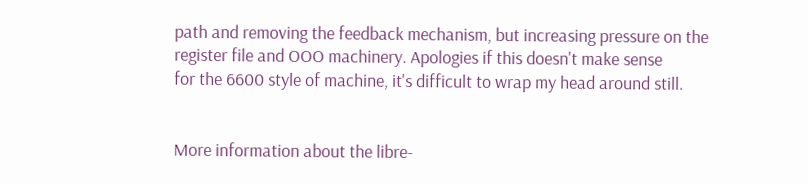path and removing the feedback mechanism, but increasing pressure on the
register file and OOO machinery. Apologies if this doesn't make sense
for the 6600 style of machine, it's difficult to wrap my head around still.


More information about the libre-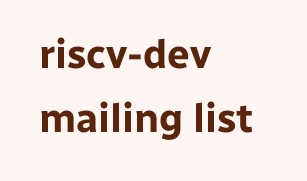riscv-dev mailing list